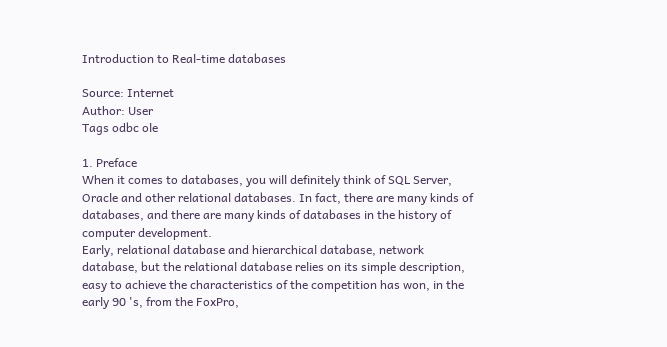Introduction to Real-time databases

Source: Internet
Author: User
Tags odbc ole

1. Preface
When it comes to databases, you will definitely think of SQL Server, Oracle and other relational databases. In fact, there are many kinds of databases, and there are many kinds of databases in the history of computer development.
Early, relational database and hierarchical database, network database, but the relational database relies on its simple description, easy to achieve the characteristics of the competition has won, in the early 90 's, from the FoxPro,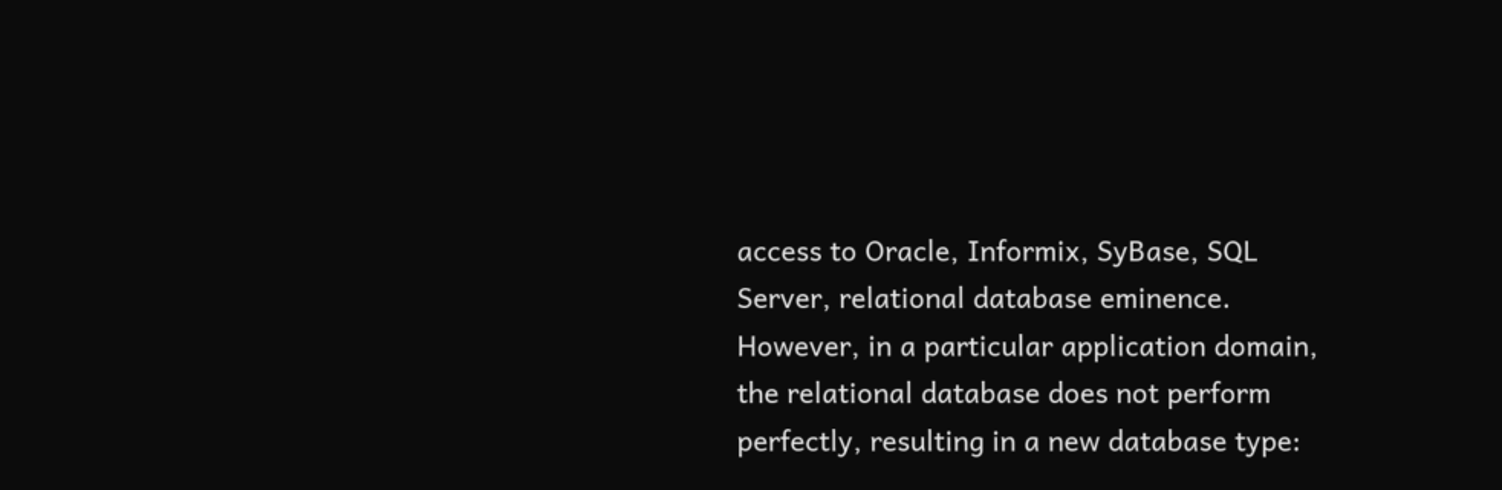access to Oracle, Informix, SyBase, SQL Server, relational database eminence.
However, in a particular application domain, the relational database does not perform perfectly, resulting in a new database type: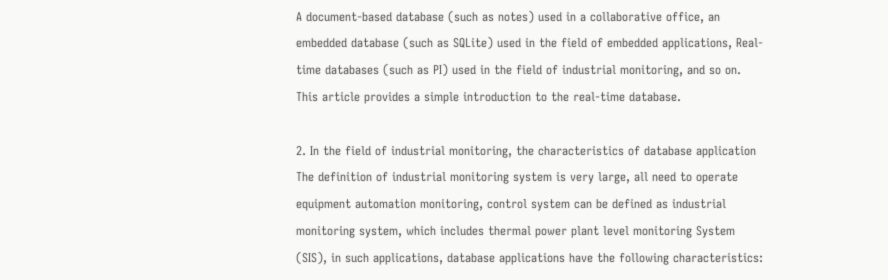A document-based database (such as notes) used in a collaborative office, an embedded database (such as SQLite) used in the field of embedded applications, Real-time databases (such as PI) used in the field of industrial monitoring, and so on.
This article provides a simple introduction to the real-time database.

2. In the field of industrial monitoring, the characteristics of database application
The definition of industrial monitoring system is very large, all need to operate equipment automation monitoring, control system can be defined as industrial monitoring system, which includes thermal power plant level monitoring System (SIS), in such applications, database applications have the following characteristics: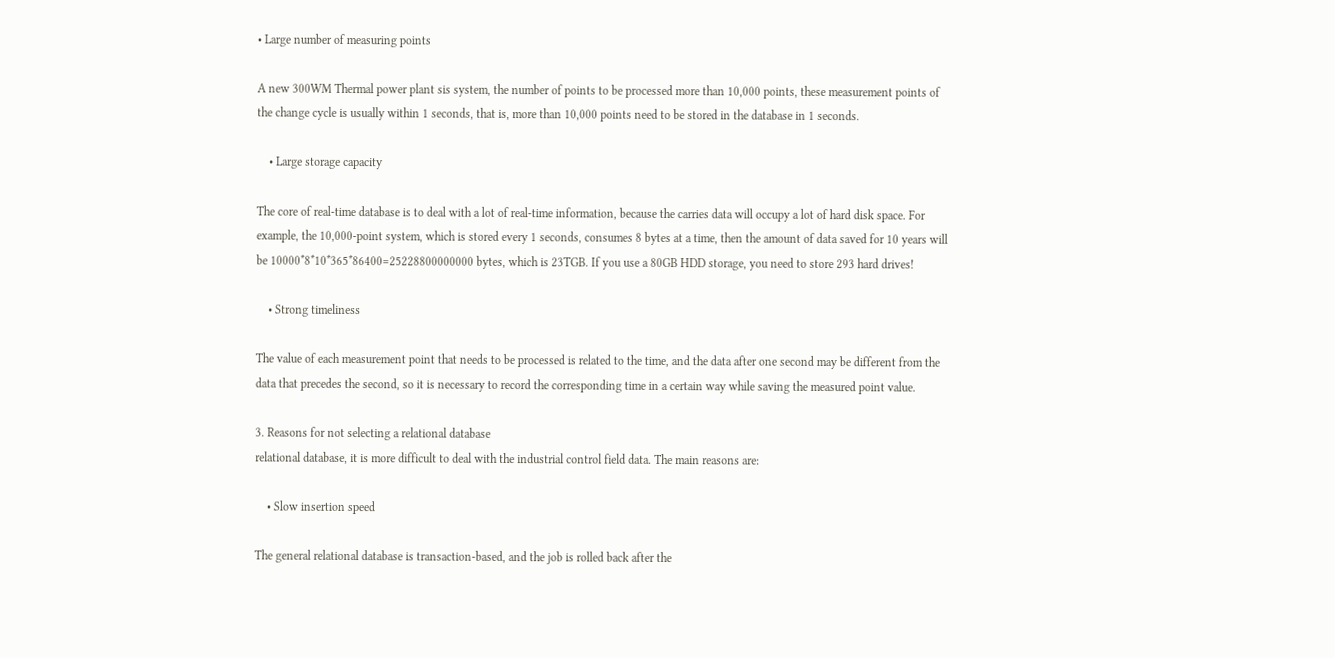• Large number of measuring points

A new 300WM Thermal power plant sis system, the number of points to be processed more than 10,000 points, these measurement points of the change cycle is usually within 1 seconds, that is, more than 10,000 points need to be stored in the database in 1 seconds.

    • Large storage capacity

The core of real-time database is to deal with a lot of real-time information, because the carries data will occupy a lot of hard disk space. For example, the 10,000-point system, which is stored every 1 seconds, consumes 8 bytes at a time, then the amount of data saved for 10 years will be 10000*8*10*365*86400=25228800000000 bytes, which is 23TGB. If you use a 80GB HDD storage, you need to store 293 hard drives!

    • Strong timeliness

The value of each measurement point that needs to be processed is related to the time, and the data after one second may be different from the data that precedes the second, so it is necessary to record the corresponding time in a certain way while saving the measured point value.

3. Reasons for not selecting a relational database
relational database, it is more difficult to deal with the industrial control field data. The main reasons are:

    • Slow insertion speed

The general relational database is transaction-based, and the job is rolled back after the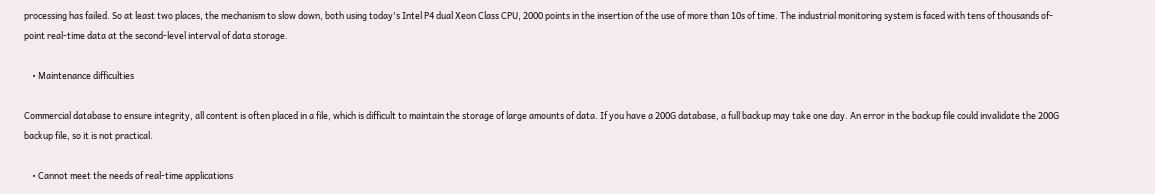processing has failed. So at least two places, the mechanism to slow down, both using today's Intel P4 dual Xeon Class CPU, 2000 points in the insertion of the use of more than 10s of time. The industrial monitoring system is faced with tens of thousands of-point real-time data at the second-level interval of data storage.

    • Maintenance difficulties

Commercial database to ensure integrity, all content is often placed in a file, which is difficult to maintain the storage of large amounts of data. If you have a 200G database, a full backup may take one day. An error in the backup file could invalidate the 200G backup file, so it is not practical.

    • Cannot meet the needs of real-time applications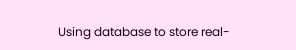Using database to store real-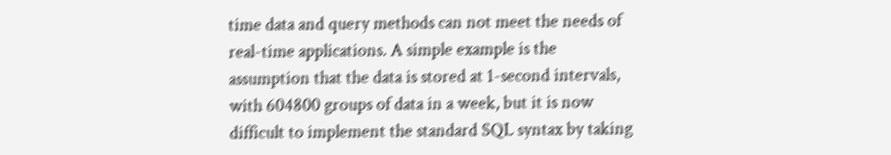time data and query methods can not meet the needs of real-time applications. A simple example is the assumption that the data is stored at 1-second intervals, with 604800 groups of data in a week, but it is now difficult to implement the standard SQL syntax by taking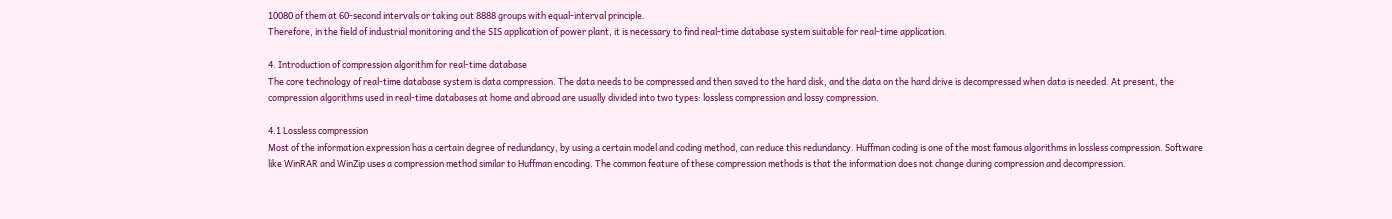10080 of them at 60-second intervals or taking out 8888 groups with equal-interval principle.
Therefore, in the field of industrial monitoring and the SIS application of power plant, it is necessary to find real-time database system suitable for real-time application.

4. Introduction of compression algorithm for real-time database
The core technology of real-time database system is data compression. The data needs to be compressed and then saved to the hard disk, and the data on the hard drive is decompressed when data is needed. At present, the compression algorithms used in real-time databases at home and abroad are usually divided into two types: lossless compression and lossy compression.

4.1 Lossless compression
Most of the information expression has a certain degree of redundancy, by using a certain model and coding method, can reduce this redundancy. Huffman coding is one of the most famous algorithms in lossless compression. Software like WinRAR and WinZip uses a compression method similar to Huffman encoding. The common feature of these compression methods is that the information does not change during compression and decompression.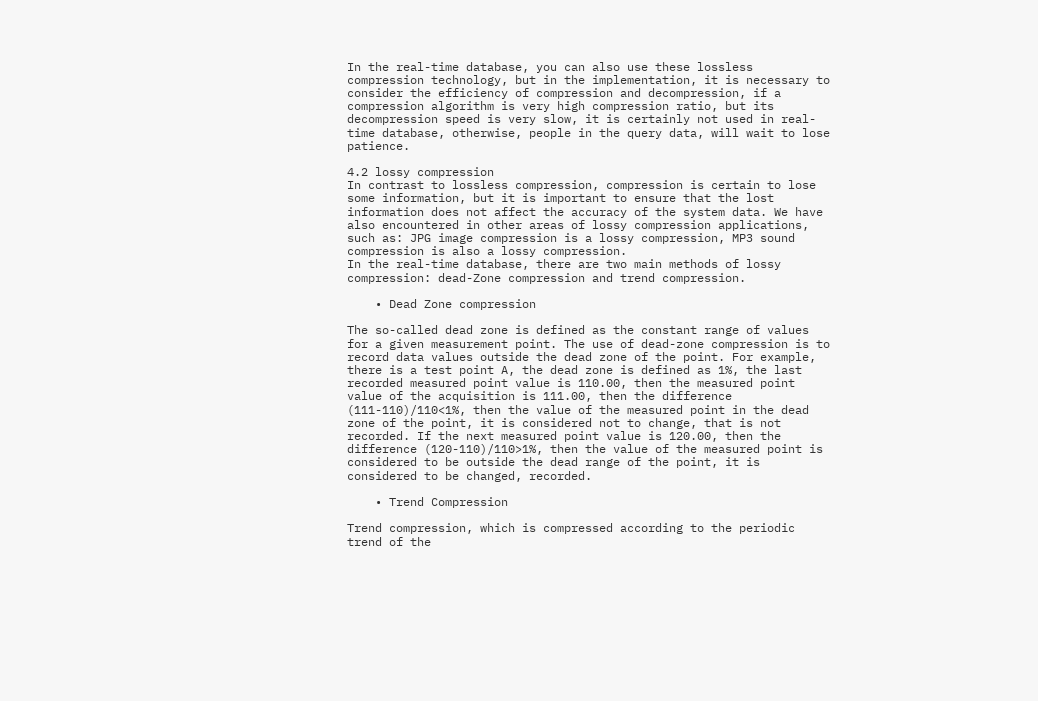In the real-time database, you can also use these lossless compression technology, but in the implementation, it is necessary to consider the efficiency of compression and decompression, if a compression algorithm is very high compression ratio, but its decompression speed is very slow, it is certainly not used in real-time database, otherwise, people in the query data, will wait to lose patience.

4.2 lossy compression
In contrast to lossless compression, compression is certain to lose some information, but it is important to ensure that the lost information does not affect the accuracy of the system data. We have also encountered in other areas of lossy compression applications, such as: JPG image compression is a lossy compression, MP3 sound compression is also a lossy compression.
In the real-time database, there are two main methods of lossy compression: dead-Zone compression and trend compression.

    • Dead Zone compression

The so-called dead zone is defined as the constant range of values for a given measurement point. The use of dead-zone compression is to record data values outside the dead zone of the point. For example, there is a test point A, the dead zone is defined as 1%, the last recorded measured point value is 110.00, then the measured point value of the acquisition is 111.00, then the difference (111-110)/110<1%, then the value of the measured point in the dead zone of the point, it is considered not to change, that is not recorded. If the next measured point value is 120.00, then the difference (120-110)/110>1%, then the value of the measured point is considered to be outside the dead range of the point, it is considered to be changed, recorded.

    • Trend Compression

Trend compression, which is compressed according to the periodic trend of the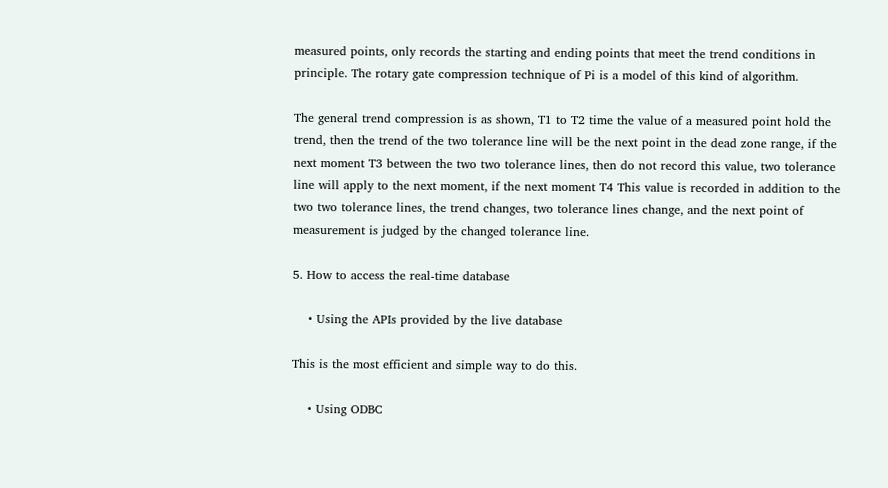measured points, only records the starting and ending points that meet the trend conditions in principle. The rotary gate compression technique of Pi is a model of this kind of algorithm.

The general trend compression is as shown, T1 to T2 time the value of a measured point hold the trend, then the trend of the two tolerance line will be the next point in the dead zone range, if the next moment T3 between the two two tolerance lines, then do not record this value, two tolerance line will apply to the next moment, if the next moment T4 This value is recorded in addition to the two two tolerance lines, the trend changes, two tolerance lines change, and the next point of measurement is judged by the changed tolerance line.

5. How to access the real-time database

    • Using the APIs provided by the live database

This is the most efficient and simple way to do this.

    • Using ODBC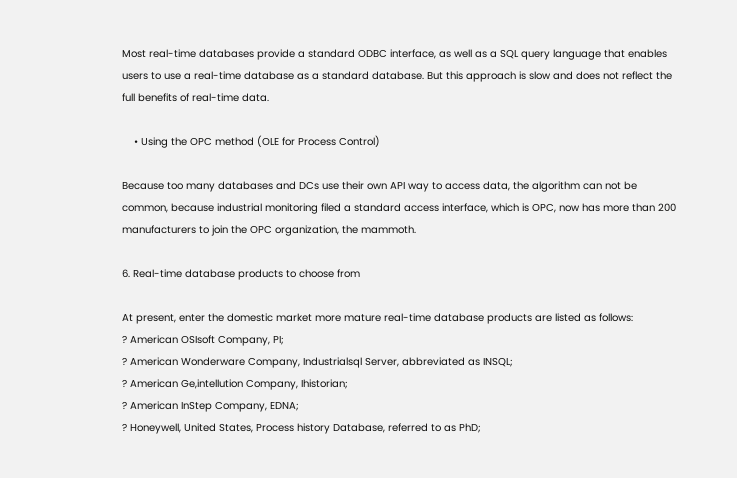Most real-time databases provide a standard ODBC interface, as well as a SQL query language that enables users to use a real-time database as a standard database. But this approach is slow and does not reflect the full benefits of real-time data.

    • Using the OPC method (OLE for Process Control)

Because too many databases and DCs use their own API way to access data, the algorithm can not be common, because industrial monitoring filed a standard access interface, which is OPC, now has more than 200 manufacturers to join the OPC organization, the mammoth.

6. Real-time database products to choose from

At present, enter the domestic market more mature real-time database products are listed as follows:
? American OSIsoft Company, PI;
? American Wonderware Company, Industrialsql Server, abbreviated as INSQL;
? American Ge,intellution Company, Ihistorian;
? American InStep Company, EDNA;
? Honeywell, United States, Process history Database, referred to as PhD;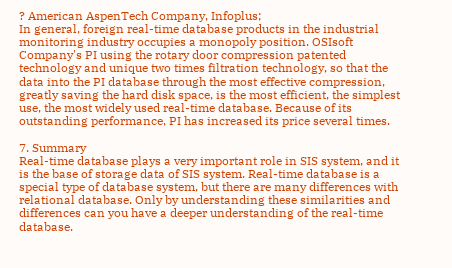? American AspenTech Company, Infoplus;
In general, foreign real-time database products in the industrial monitoring industry occupies a monopoly position. OSIsoft Company's PI using the rotary door compression patented technology and unique two times filtration technology, so that the data into the PI database through the most effective compression, greatly saving the hard disk space, is the most efficient, the simplest use, the most widely used real-time database. Because of its outstanding performance, PI has increased its price several times.

7. Summary
Real-time database plays a very important role in SIS system, and it is the base of storage data of SIS system. Real-time database is a special type of database system, but there are many differences with relational database. Only by understanding these similarities and differences can you have a deeper understanding of the real-time database.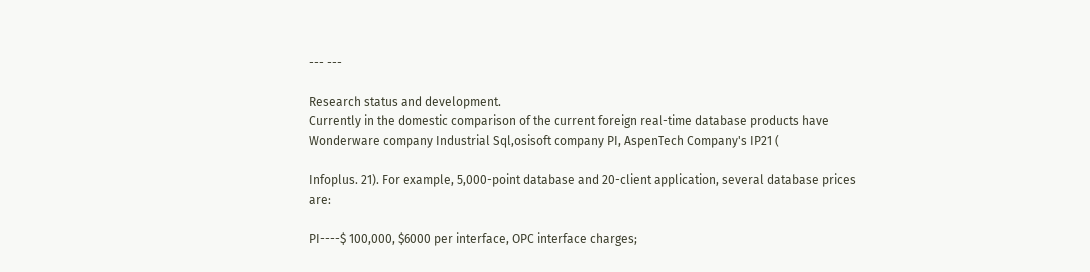--- ---

Research status and development.
Currently in the domestic comparison of the current foreign real-time database products have Wonderware company Industrial Sql,osisoft company PI, AspenTech Company's IP21 (

Infoplus. 21). For example, 5,000-point database and 20-client application, several database prices are:

PI----$ 100,000, $6000 per interface, OPC interface charges;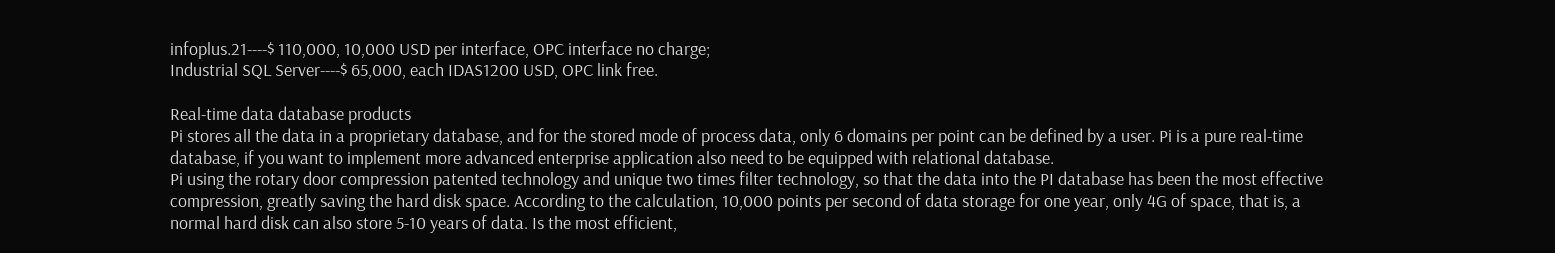infoplus.21----$ 110,000, 10,000 USD per interface, OPC interface no charge;
Industrial SQL Server----$ 65,000, each IDAS1200 USD, OPC link free.

Real-time data database products
Pi stores all the data in a proprietary database, and for the stored mode of process data, only 6 domains per point can be defined by a user. Pi is a pure real-time database, if you want to implement more advanced enterprise application also need to be equipped with relational database.
Pi using the rotary door compression patented technology and unique two times filter technology, so that the data into the PI database has been the most effective compression, greatly saving the hard disk space. According to the calculation, 10,000 points per second of data storage for one year, only 4G of space, that is, a normal hard disk can also store 5-10 years of data. Is the most efficient,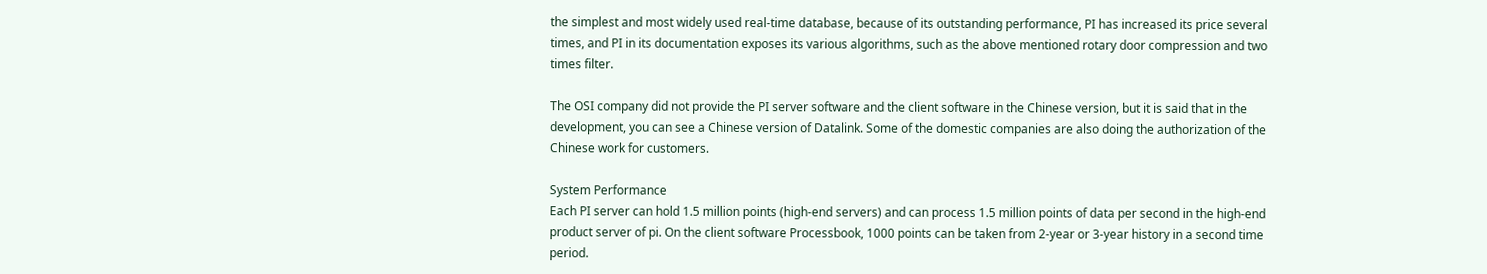the simplest and most widely used real-time database, because of its outstanding performance, PI has increased its price several times, and PI in its documentation exposes its various algorithms, such as the above mentioned rotary door compression and two times filter.

The OSI company did not provide the PI server software and the client software in the Chinese version, but it is said that in the development, you can see a Chinese version of Datalink. Some of the domestic companies are also doing the authorization of the Chinese work for customers.

System Performance
Each PI server can hold 1.5 million points (high-end servers) and can process 1.5 million points of data per second in the high-end product server of pi. On the client software Processbook, 1000 points can be taken from 2-year or 3-year history in a second time period.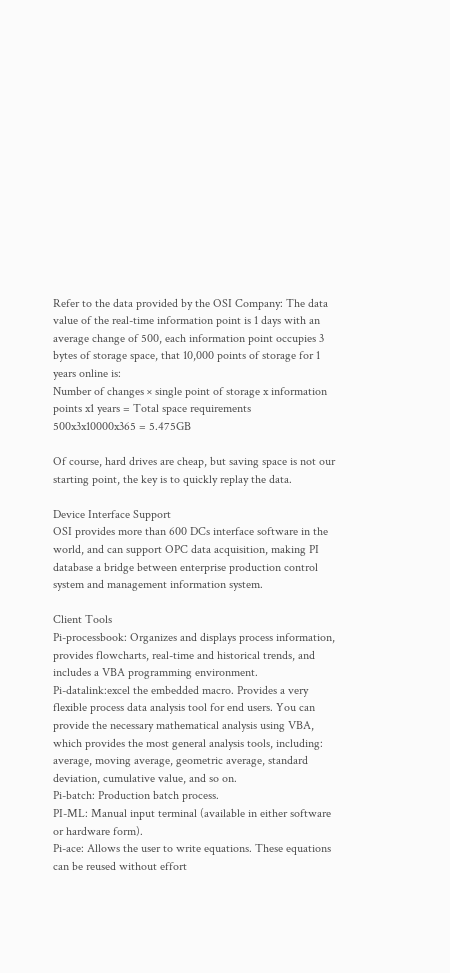Refer to the data provided by the OSI Company: The data value of the real-time information point is 1 days with an average change of 500, each information point occupies 3 bytes of storage space, that 10,000 points of storage for 1 years online is:
Number of changes × single point of storage x information points x1 years = Total space requirements
500x3x10000x365 = 5.475GB

Of course, hard drives are cheap, but saving space is not our starting point, the key is to quickly replay the data.

Device Interface Support
OSI provides more than 600 DCs interface software in the world, and can support OPC data acquisition, making PI database a bridge between enterprise production control system and management information system.

Client Tools
Pi-processbook: Organizes and displays process information, provides flowcharts, real-time and historical trends, and includes a VBA programming environment.
Pi-datalink:excel the embedded macro. Provides a very flexible process data analysis tool for end users. You can provide the necessary mathematical analysis using VBA, which provides the most general analysis tools, including: average, moving average, geometric average, standard deviation, cumulative value, and so on.
Pi-batch: Production batch process.
PI-ML: Manual input terminal (available in either software or hardware form).
Pi-ace: Allows the user to write equations. These equations can be reused without effort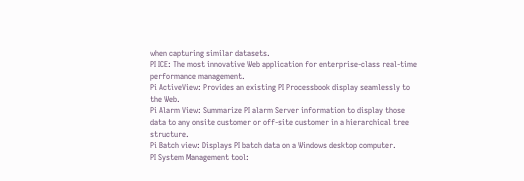when capturing similar datasets.
PI ICE: The most innovative Web application for enterprise-class real-time performance management.
Pi ActiveView: Provides an existing PI Processbook display seamlessly to the Web.
Pi Alarm View: Summarize PI alarm Server information to display those data to any onsite customer or off-site customer in a hierarchical tree structure.
Pi Batch view: Displays PI batch data on a Windows desktop computer.
PI System Management tool: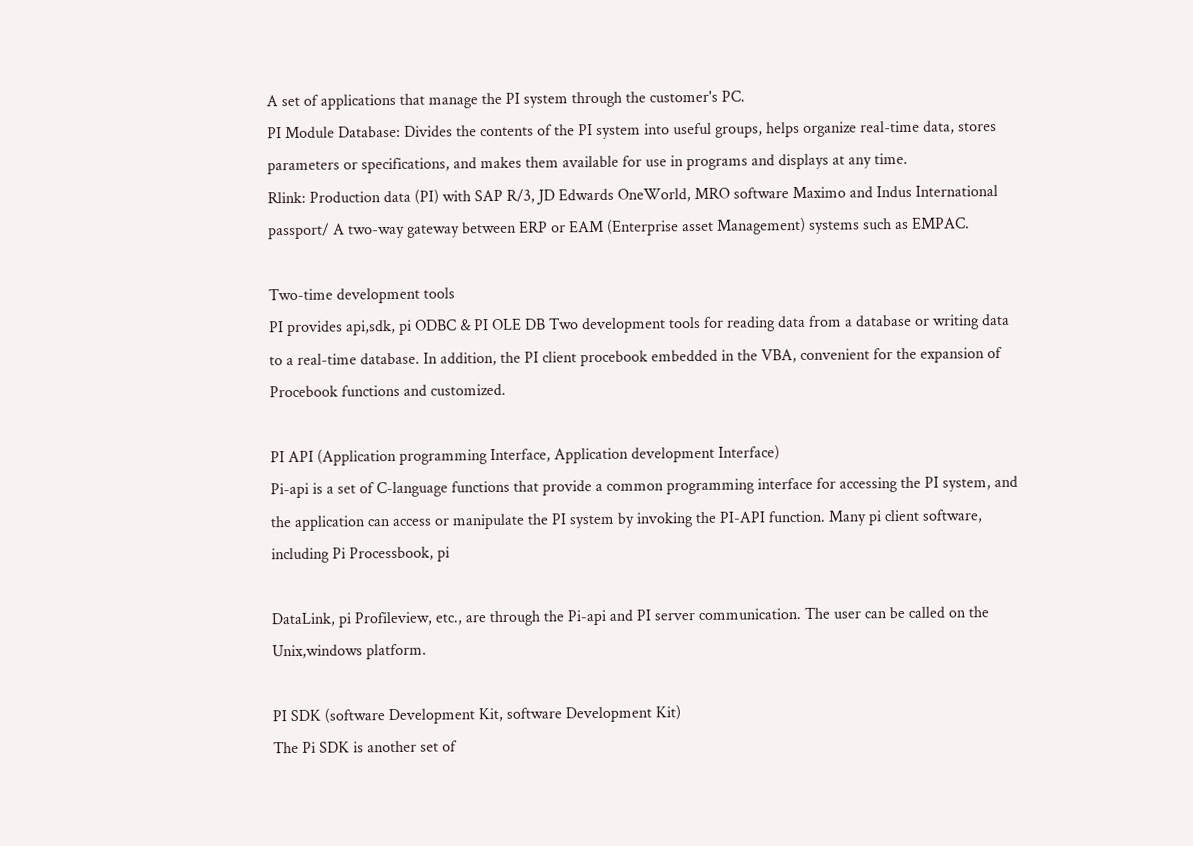A set of applications that manage the PI system through the customer's PC.
PI Module Database: Divides the contents of the PI system into useful groups, helps organize real-time data, stores parameters or specifications, and makes them available for use in programs and displays at any time.
Rlink: Production data (PI) with SAP R/3, JD Edwards OneWorld, MRO software Maximo and Indus International passport/ A two-way gateway between ERP or EAM (Enterprise asset Management) systems such as EMPAC.

Two-time development tools
PI provides api,sdk, pi ODBC & PI OLE DB Two development tools for reading data from a database or writing data to a real-time database. In addition, the PI client procebook embedded in the VBA, convenient for the expansion of Procebook functions and customized.

PI API (Application programming Interface, Application development Interface)
Pi-api is a set of C-language functions that provide a common programming interface for accessing the PI system, and the application can access or manipulate the PI system by invoking the PI-API function. Many pi client software, including Pi Processbook, pi

DataLink, pi Profileview, etc., are through the Pi-api and PI server communication. The user can be called on the Unix,windows platform.

PI SDK (software Development Kit, software Development Kit)
The Pi SDK is another set of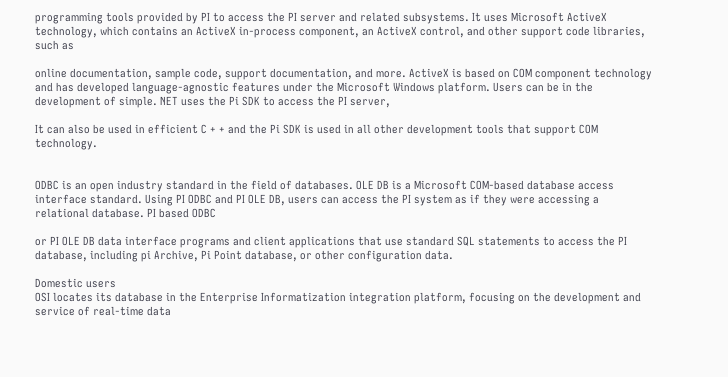programming tools provided by PI to access the PI server and related subsystems. It uses Microsoft ActiveX technology, which contains an ActiveX in-process component, an ActiveX control, and other support code libraries, such as

online documentation, sample code, support documentation, and more. ActiveX is based on COM component technology and has developed language-agnostic features under the Microsoft Windows platform. Users can be in the development of simple. NET uses the Pi SDK to access the PI server,

It can also be used in efficient C + + and the Pi SDK is used in all other development tools that support COM technology.


ODBC is an open industry standard in the field of databases. OLE DB is a Microsoft COM-based database access interface standard. Using PI ODBC and PI OLE DB, users can access the PI system as if they were accessing a relational database. PI based ODBC

or PI OLE DB data interface programs and client applications that use standard SQL statements to access the PI database, including pi Archive, Pi Point database, or other configuration data.

Domestic users
OSI locates its database in the Enterprise Informatization integration platform, focusing on the development and service of real-time data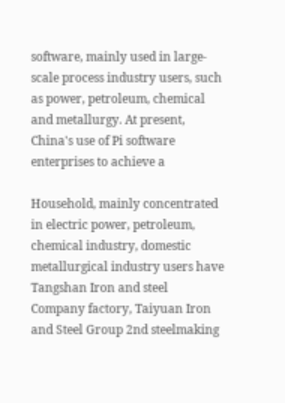software, mainly used in large-scale process industry users, such as power, petroleum, chemical and metallurgy. At present, China's use of Pi software enterprises to achieve a

Household, mainly concentrated in electric power, petroleum, chemical industry, domestic metallurgical industry users have Tangshan Iron and steel Company factory, Taiyuan Iron and Steel Group 2nd steelmaking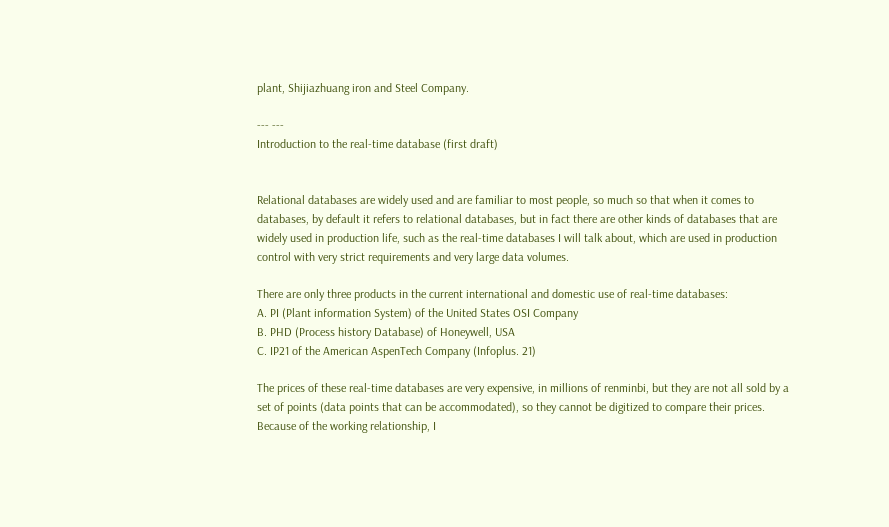plant, Shijiazhuang iron and Steel Company.

--- ---
Introduction to the real-time database (first draft)


Relational databases are widely used and are familiar to most people, so much so that when it comes to databases, by default it refers to relational databases, but in fact there are other kinds of databases that are widely used in production life, such as the real-time databases I will talk about, which are used in production control with very strict requirements and very large data volumes.

There are only three products in the current international and domestic use of real-time databases:
A. PI (Plant information System) of the United States OSI Company
B. PHD (Process history Database) of Honeywell, USA
C. IP21 of the American AspenTech Company (Infoplus. 21)

The prices of these real-time databases are very expensive, in millions of renminbi, but they are not all sold by a set of points (data points that can be accommodated), so they cannot be digitized to compare their prices. Because of the working relationship, I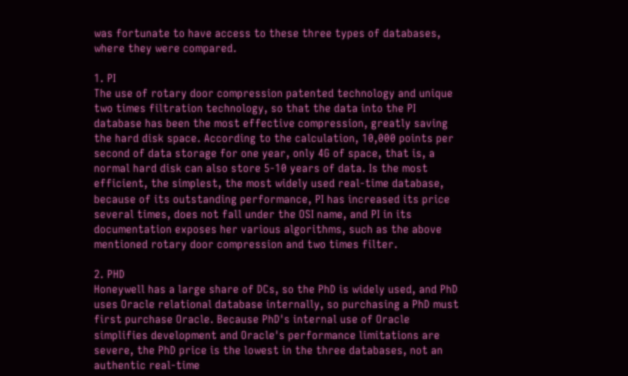was fortunate to have access to these three types of databases, where they were compared.

1. PI
The use of rotary door compression patented technology and unique two times filtration technology, so that the data into the PI database has been the most effective compression, greatly saving the hard disk space. According to the calculation, 10,000 points per second of data storage for one year, only 4G of space, that is, a normal hard disk can also store 5-10 years of data. Is the most efficient, the simplest, the most widely used real-time database, because of its outstanding performance, PI has increased its price several times, does not fall under the OSI name, and PI in its documentation exposes her various algorithms, such as the above mentioned rotary door compression and two times filter.

2. PHD
Honeywell has a large share of DCs, so the PhD is widely used, and PhD uses Oracle relational database internally, so purchasing a PhD must first purchase Oracle. Because PhD's internal use of Oracle simplifies development and Oracle's performance limitations are severe, the PhD price is the lowest in the three databases, not an authentic real-time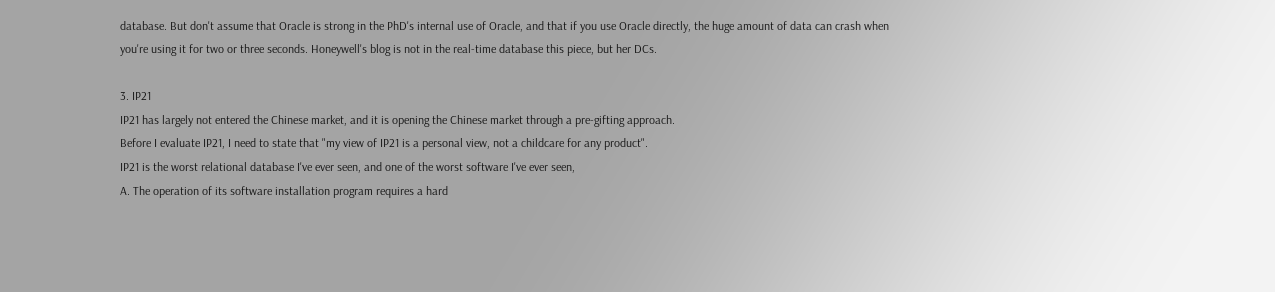database. But don't assume that Oracle is strong in the PhD's internal use of Oracle, and that if you use Oracle directly, the huge amount of data can crash when you're using it for two or three seconds. Honeywell's blog is not in the real-time database this piece, but her DCs.

3. IP21
IP21 has largely not entered the Chinese market, and it is opening the Chinese market through a pre-gifting approach.
Before I evaluate IP21, I need to state that "my view of IP21 is a personal view, not a childcare for any product".
IP21 is the worst relational database I've ever seen, and one of the worst software I've ever seen,
A. The operation of its software installation program requires a hard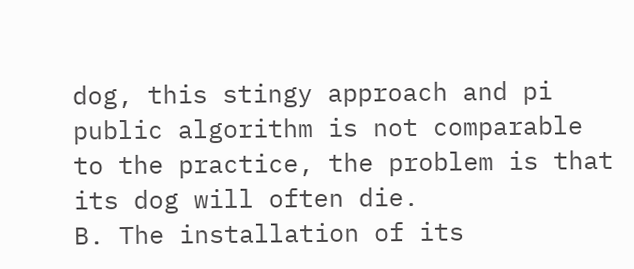dog, this stingy approach and pi public algorithm is not comparable to the practice, the problem is that its dog will often die.
B. The installation of its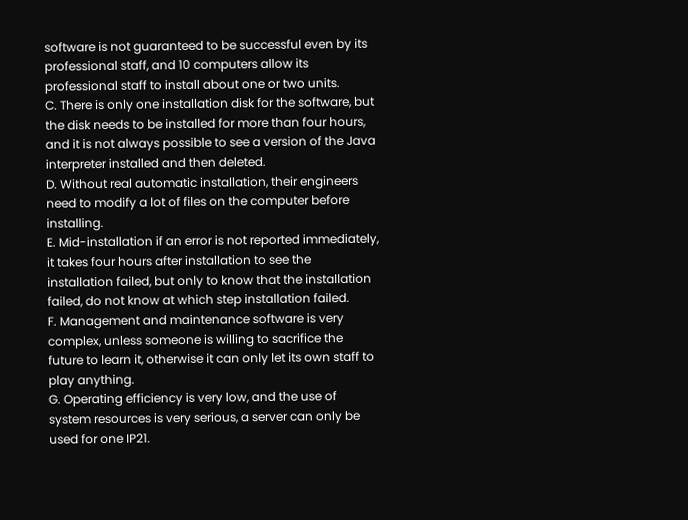software is not guaranteed to be successful even by its professional staff, and 10 computers allow its professional staff to install about one or two units.
C. There is only one installation disk for the software, but the disk needs to be installed for more than four hours, and it is not always possible to see a version of the Java interpreter installed and then deleted.
D. Without real automatic installation, their engineers need to modify a lot of files on the computer before installing.
E. Mid-installation if an error is not reported immediately, it takes four hours after installation to see the installation failed, but only to know that the installation failed, do not know at which step installation failed.
F. Management and maintenance software is very complex, unless someone is willing to sacrifice the future to learn it, otherwise it can only let its own staff to play anything.
G. Operating efficiency is very low, and the use of system resources is very serious, a server can only be used for one IP21.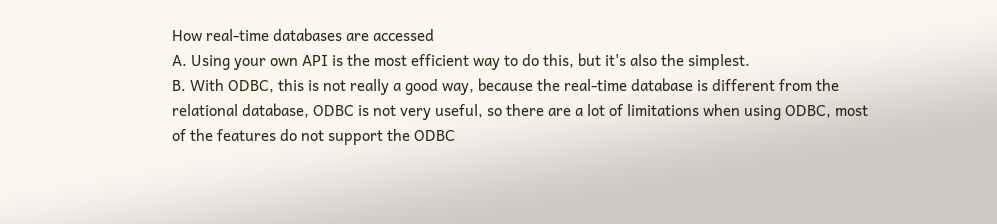How real-time databases are accessed
A. Using your own API is the most efficient way to do this, but it's also the simplest.
B. With ODBC, this is not really a good way, because the real-time database is different from the relational database, ODBC is not very useful, so there are a lot of limitations when using ODBC, most of the features do not support the ODBC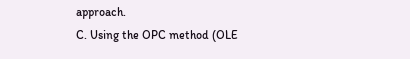approach.
C. Using the OPC method (OLE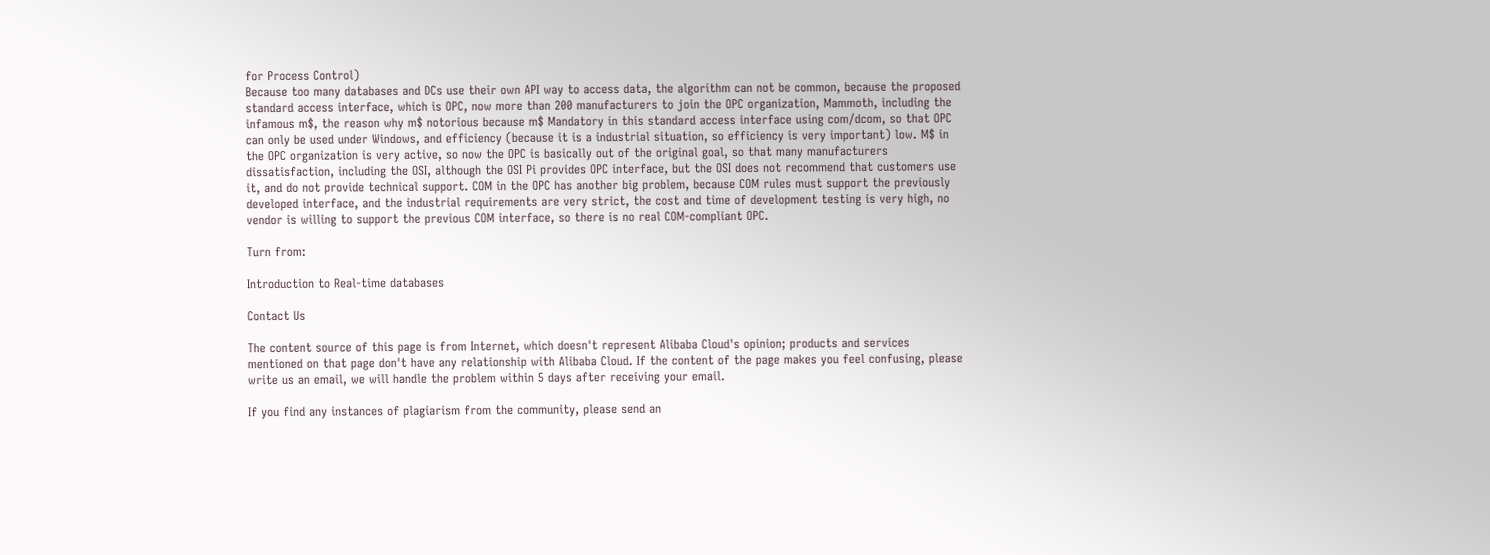for Process Control)
Because too many databases and DCs use their own API way to access data, the algorithm can not be common, because the proposed standard access interface, which is OPC, now more than 200 manufacturers to join the OPC organization, Mammoth, including the infamous m$, the reason why m$ notorious because m$ Mandatory in this standard access interface using com/dcom, so that OPC can only be used under Windows, and efficiency (because it is a industrial situation, so efficiency is very important) low. M$ in the OPC organization is very active, so now the OPC is basically out of the original goal, so that many manufacturers dissatisfaction, including the OSI, although the OSI Pi provides OPC interface, but the OSI does not recommend that customers use it, and do not provide technical support. COM in the OPC has another big problem, because COM rules must support the previously developed interface, and the industrial requirements are very strict, the cost and time of development testing is very high, no vendor is willing to support the previous COM interface, so there is no real COM-compliant OPC.

Turn from:

Introduction to Real-time databases

Contact Us

The content source of this page is from Internet, which doesn't represent Alibaba Cloud's opinion; products and services mentioned on that page don't have any relationship with Alibaba Cloud. If the content of the page makes you feel confusing, please write us an email, we will handle the problem within 5 days after receiving your email.

If you find any instances of plagiarism from the community, please send an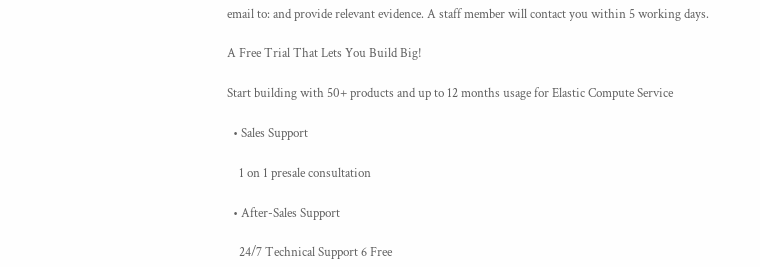email to: and provide relevant evidence. A staff member will contact you within 5 working days.

A Free Trial That Lets You Build Big!

Start building with 50+ products and up to 12 months usage for Elastic Compute Service

  • Sales Support

    1 on 1 presale consultation

  • After-Sales Support

    24/7 Technical Support 6 Free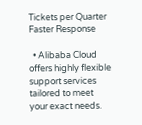Tickets per Quarter Faster Response

  • Alibaba Cloud offers highly flexible support services tailored to meet your exact needs.